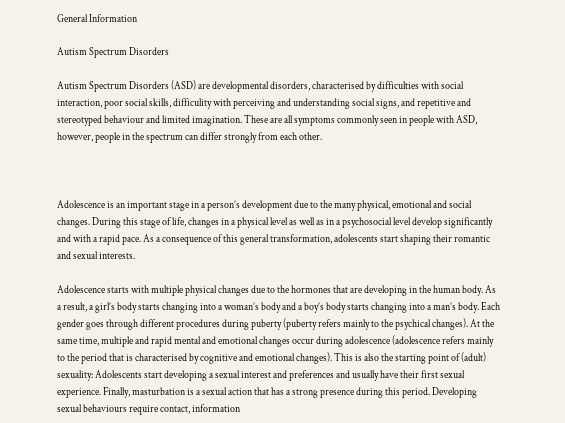General Information

Autism Spectrum Disorders

Autism Spectrum Disorders (ASD) are developmental disorders, characterised by difficulties with social interaction, poor social skills, difficulity with perceiving and understanding social signs, and repetitive and stereotyped behaviour and limited imagination. These are all symptoms commonly seen in people with ASD, however, people in the spectrum can differ strongly from each other.



Adolescence is an important stage in a person’s development due to the many physical, emotional and social changes. During this stage of life, changes in a physical level as well as in a psychosocial level develop significantly and with a rapid pace. As a consequence of this general transformation, adolescents start shaping their romantic and sexual interests.

Adolescence starts with multiple physical changes due to the hormones that are developing in the human body. As a result, a girl’s body starts changing into a woman’s body and a boy’s body starts changing into a man’s body. Each gender goes through different procedures during puberty (puberty refers mainly to the psychical changes). At the same time, multiple and rapid mental and emotional changes occur during adolescence (adolescence refers mainly to the period that is characterised by cognitive and emotional changes). This is also the starting point of (adult) sexuality: Adolescents start developing a sexual interest and preferences and usually have their first sexual experience. Finally, masturbation is a sexual action that has a strong presence during this period. Developing sexual behaviours require contact, information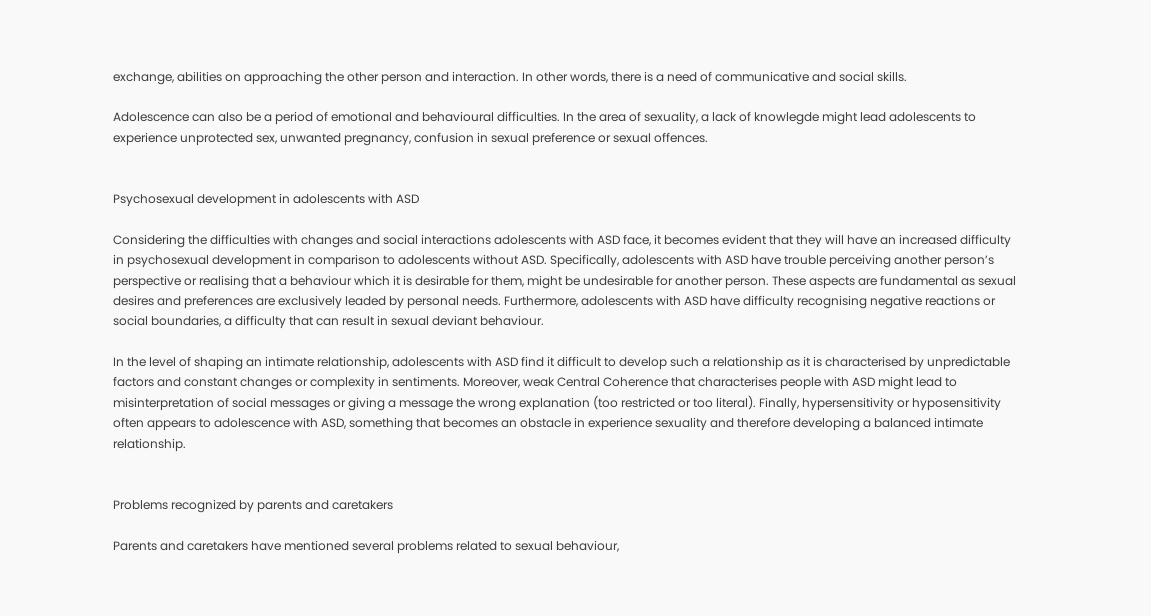exchange, abilities on approaching the other person and interaction. In other words, there is a need of communicative and social skills.

Adolescence can also be a period of emotional and behavioural difficulties. In the area of sexuality, a lack of knowlegde might lead adolescents to experience unprotected sex, unwanted pregnancy, confusion in sexual preference or sexual offences.


Psychosexual development in adolescents with ASD

Considering the difficulties with changes and social interactions adolescents with ASD face, it becomes evident that they will have an increased difficulty in psychosexual development in comparison to adolescents without ASD. Specifically, adolescents with ASD have trouble perceiving another person’s perspective or realising that a behaviour which it is desirable for them, might be undesirable for another person. These aspects are fundamental as sexual desires and preferences are exclusively leaded by personal needs. Furthermore, adolescents with ASD have difficulty recognising negative reactions or social boundaries, a difficulty that can result in sexual deviant behaviour.

In the level of shaping an intimate relationship, adolescents with ASD find it difficult to develop such a relationship as it is characterised by unpredictable factors and constant changes or complexity in sentiments. Moreover, weak Central Coherence that characterises people with ASD might lead to misinterpretation of social messages or giving a message the wrong explanation (too restricted or too literal). Finally, hypersensitivity or hyposensitivity often appears to adolescence with ASD, something that becomes an obstacle in experience sexuality and therefore developing a balanced intimate relationship.


Problems recognized by parents and caretakers

Parents and caretakers have mentioned several problems related to sexual behaviour,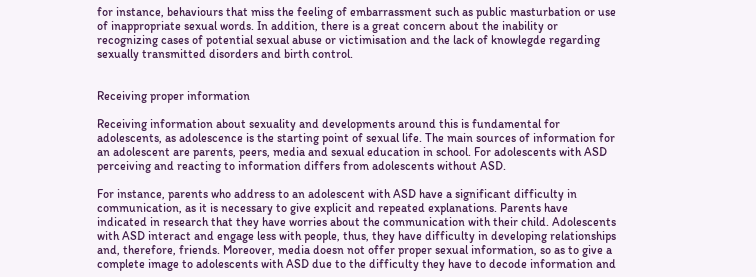for instance, behaviours that miss the feeling of embarrassment such as public masturbation or use of inappropriate sexual words. In addition, there is a great concern about the inability or recognizing cases of potential sexual abuse or victimisation and the lack of knowlegde regarding sexually transmitted disorders and birth control.


Receiving proper information

Receiving information about sexuality and developments around this is fundamental for adolescents, as adolescence is the starting point of sexual life. The main sources of information for an adolescent are parents, peers, media and sexual education in school. For adolescents with ASD perceiving and reacting to information differs from adolescents without ASD.

For instance, parents who address to an adolescent with ASD have a significant difficulty in communication, as it is necessary to give explicit and repeated explanations. Parents have indicated in research that they have worries about the communication with their child. Adolescents with ASD interact and engage less with people, thus, they have difficulty in developing relationships and, therefore, friends. Moreover, media doesn not offer proper sexual information, so as to give a complete image to adolescents with ASD due to the difficulty they have to decode information and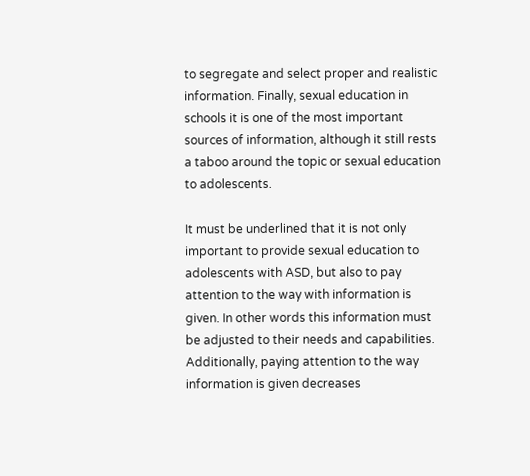to segregate and select proper and realistic information. Finally, sexual education in schools it is one of the most important sources of information, although it still rests a taboo around the topic or sexual education to adolescents.

It must be underlined that it is not only important to provide sexual education to adolescents with ASD, but also to pay attention to the way with information is given. In other words this information must be adjusted to their needs and capabilities. Additionally, paying attention to the way information is given decreases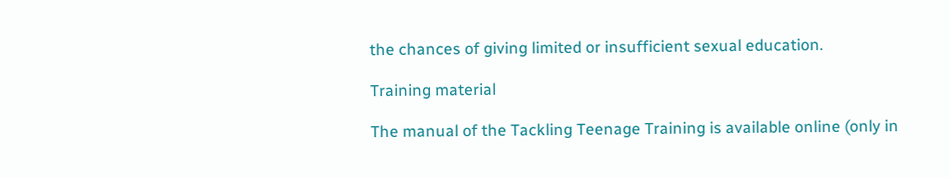the chances of giving limited or insufficient sexual education.

Training material

The manual of the Tackling Teenage Training is available online (only in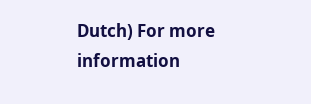Dutch) For more information